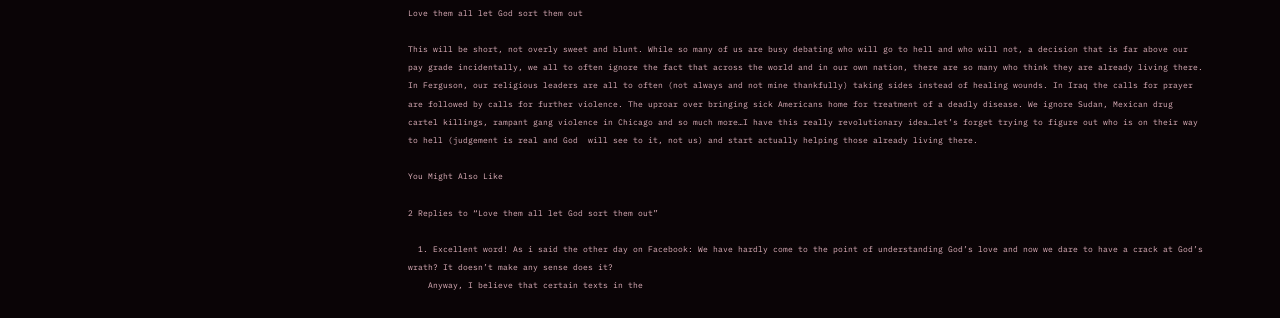Love them all let God sort them out

This will be short, not overly sweet and blunt. While so many of us are busy debating who will go to hell and who will not, a decision that is far above our pay grade incidentally, we all to often ignore the fact that across the world and in our own nation, there are so many who think they are already living there. In Ferguson, our religious leaders are all to often (not always and not mine thankfully) taking sides instead of healing wounds. In Iraq the calls for prayer are followed by calls for further violence. The uproar over bringing sick Americans home for treatment of a deadly disease. We ignore Sudan, Mexican drug cartel killings, rampant gang violence in Chicago and so much more…I have this really revolutionary idea…let’s forget trying to figure out who is on their way to hell (judgement is real and God  will see to it, not us) and start actually helping those already living there.

You Might Also Like

2 Replies to “Love them all let God sort them out”

  1. Excellent word! As i said the other day on Facebook: We have hardly come to the point of understanding God’s love and now we dare to have a crack at God’s wrath? It doesn’t make any sense does it?
    Anyway, I believe that certain texts in the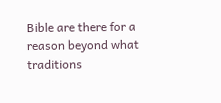Bible are there for a reason beyond what traditions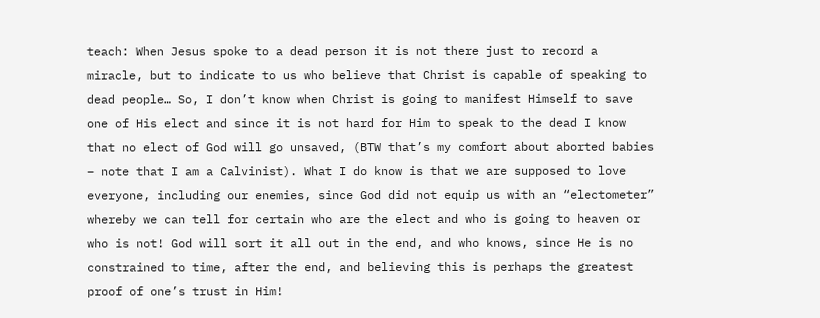teach: When Jesus spoke to a dead person it is not there just to record a miracle, but to indicate to us who believe that Christ is capable of speaking to dead people… So, I don’t know when Christ is going to manifest Himself to save one of His elect and since it is not hard for Him to speak to the dead I know that no elect of God will go unsaved, (BTW that’s my comfort about aborted babies – note that I am a Calvinist). What I do know is that we are supposed to love everyone, including our enemies, since God did not equip us with an “electometer” whereby we can tell for certain who are the elect and who is going to heaven or who is not! God will sort it all out in the end, and who knows, since He is no constrained to time, after the end, and believing this is perhaps the greatest proof of one’s trust in Him!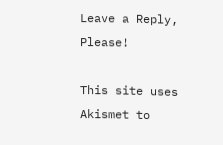Leave a Reply, Please!

This site uses Akismet to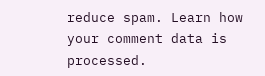reduce spam. Learn how your comment data is processed.